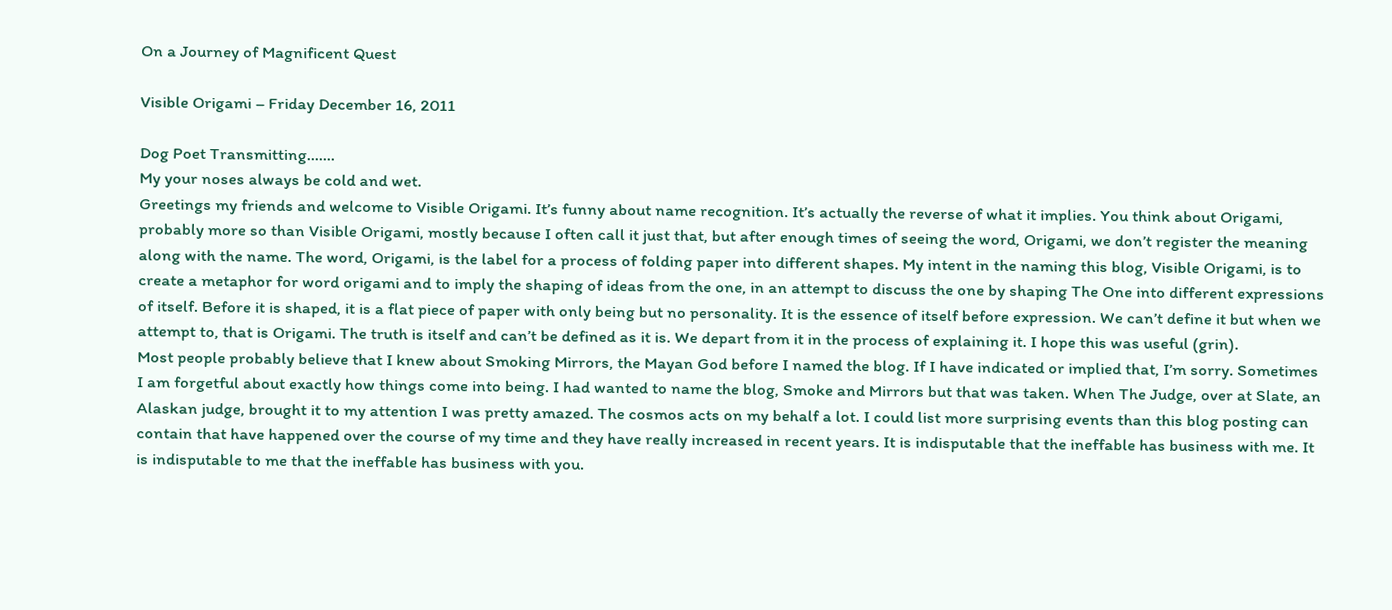On a Journey of Magnificent Quest

Visible Origami – Friday December 16, 2011

Dog Poet Transmitting…….
My your noses always be cold and wet.
Greetings my friends and welcome to Visible Origami. It’s funny about name recognition. It’s actually the reverse of what it implies. You think about Origami, probably more so than Visible Origami, mostly because I often call it just that, but after enough times of seeing the word, Origami, we don’t register the meaning along with the name. The word, Origami, is the label for a process of folding paper into different shapes. My intent in the naming this blog, Visible Origami, is to create a metaphor for word origami and to imply the shaping of ideas from the one, in an attempt to discuss the one by shaping The One into different expressions of itself. Before it is shaped, it is a flat piece of paper with only being but no personality. It is the essence of itself before expression. We can’t define it but when we attempt to, that is Origami. The truth is itself and can’t be defined as it is. We depart from it in the process of explaining it. I hope this was useful (grin).
Most people probably believe that I knew about Smoking Mirrors, the Mayan God before I named the blog. If I have indicated or implied that, I’m sorry. Sometimes I am forgetful about exactly how things come into being. I had wanted to name the blog, Smoke and Mirrors but that was taken. When The Judge, over at Slate, an Alaskan judge, brought it to my attention I was pretty amazed. The cosmos acts on my behalf a lot. I could list more surprising events than this blog posting can contain that have happened over the course of my time and they have really increased in recent years. It is indisputable that the ineffable has business with me. It is indisputable to me that the ineffable has business with you.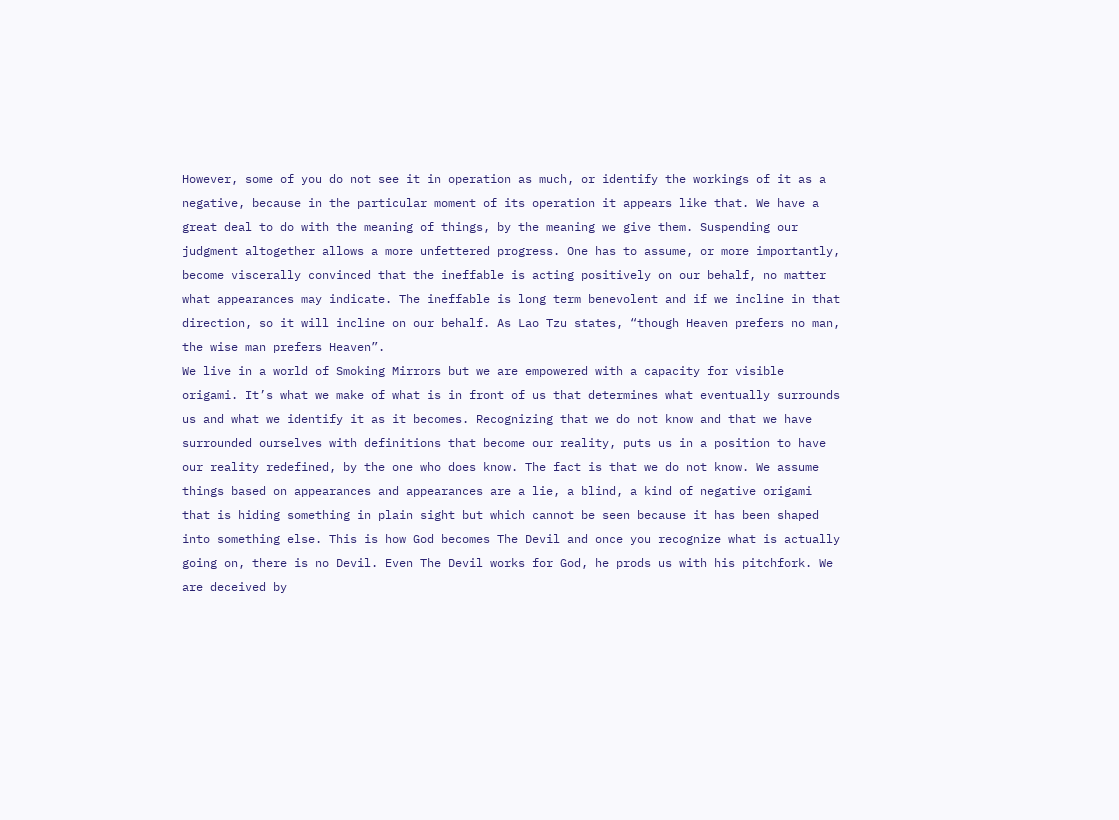However, some of you do not see it in operation as much, or identify the workings of it as a negative, because in the particular moment of its operation it appears like that. We have a great deal to do with the meaning of things, by the meaning we give them. Suspending our judgment altogether allows a more unfettered progress. One has to assume, or more importantly, become viscerally convinced that the ineffable is acting positively on our behalf, no matter what appearances may indicate. The ineffable is long term benevolent and if we incline in that direction, so it will incline on our behalf. As Lao Tzu states, “though Heaven prefers no man, the wise man prefers Heaven”.
We live in a world of Smoking Mirrors but we are empowered with a capacity for visible origami. It’s what we make of what is in front of us that determines what eventually surrounds us and what we identify it as it becomes. Recognizing that we do not know and that we have surrounded ourselves with definitions that become our reality, puts us in a position to have our reality redefined, by the one who does know. The fact is that we do not know. We assume things based on appearances and appearances are a lie, a blind, a kind of negative origami that is hiding something in plain sight but which cannot be seen because it has been shaped into something else. This is how God becomes The Devil and once you recognize what is actually going on, there is no Devil. Even The Devil works for God, he prods us with his pitchfork. We are deceived by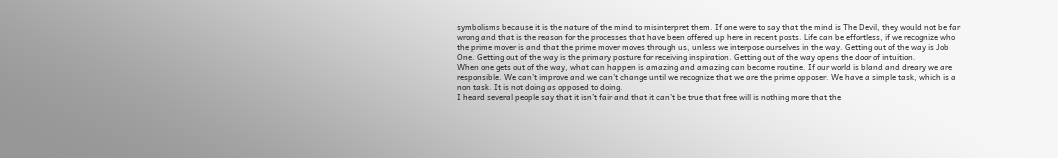symbolisms because it is the nature of the mind to misinterpret them. If one were to say that the mind is The Devil, they would not be far wrong and that is the reason for the processes that have been offered up here in recent posts. Life can be effortless, if we recognize who the prime mover is and that the prime mover moves through us, unless we interpose ourselves in the way. Getting out of the way is Job One. Getting out of the way is the primary posture for receiving inspiration. Getting out of the way opens the door of intuition.
When one gets out of the way, what can happen is amazing and amazing can become routine. If our world is bland and dreary we are responsible. We can’t improve and we can’t change until we recognize that we are the prime opposer. We have a simple task, which is a non task. It is not doing as opposed to doing.
I heard several people say that it isn’t fair and that it can’t be true that free will is nothing more that the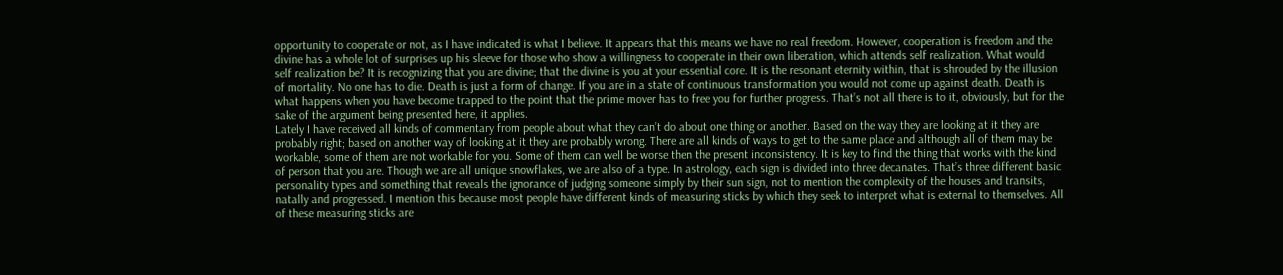opportunity to cooperate or not, as I have indicated is what I believe. It appears that this means we have no real freedom. However, cooperation is freedom and the divine has a whole lot of surprises up his sleeve for those who show a willingness to cooperate in their own liberation, which attends self realization. What would self realization be? It is recognizing that you are divine; that the divine is you at your essential core. It is the resonant eternity within, that is shrouded by the illusion of mortality. No one has to die. Death is just a form of change. If you are in a state of continuous transformation you would not come up against death. Death is what happens when you have become trapped to the point that the prime mover has to free you for further progress. That’s not all there is to it, obviously, but for the sake of the argument being presented here, it applies.
Lately I have received all kinds of commentary from people about what they can’t do about one thing or another. Based on the way they are looking at it they are probably right; based on another way of looking at it they are probably wrong. There are all kinds of ways to get to the same place and although all of them may be workable, some of them are not workable for you. Some of them can well be worse then the present inconsistency. It is key to find the thing that works with the kind of person that you are. Though we are all unique snowflakes, we are also of a type. In astrology, each sign is divided into three decanates. That’s three different basic personality types and something that reveals the ignorance of judging someone simply by their sun sign, not to mention the complexity of the houses and transits, natally and progressed. I mention this because most people have different kinds of measuring sticks by which they seek to interpret what is external to themselves. All of these measuring sticks are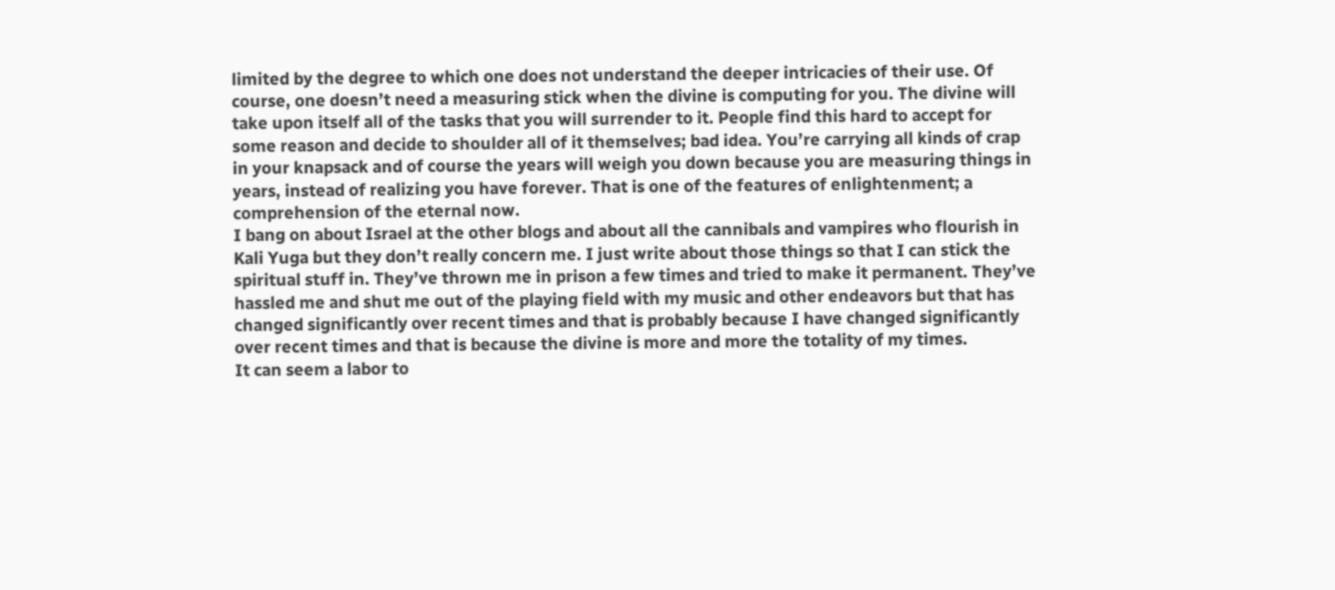limited by the degree to which one does not understand the deeper intricacies of their use. Of course, one doesn’t need a measuring stick when the divine is computing for you. The divine will take upon itself all of the tasks that you will surrender to it. People find this hard to accept for some reason and decide to shoulder all of it themselves; bad idea. You’re carrying all kinds of crap in your knapsack and of course the years will weigh you down because you are measuring things in years, instead of realizing you have forever. That is one of the features of enlightenment; a comprehension of the eternal now.
I bang on about Israel at the other blogs and about all the cannibals and vampires who flourish in Kali Yuga but they don’t really concern me. I just write about those things so that I can stick the spiritual stuff in. They’ve thrown me in prison a few times and tried to make it permanent. They’ve hassled me and shut me out of the playing field with my music and other endeavors but that has changed significantly over recent times and that is probably because I have changed significantly over recent times and that is because the divine is more and more the totality of my times.
It can seem a labor to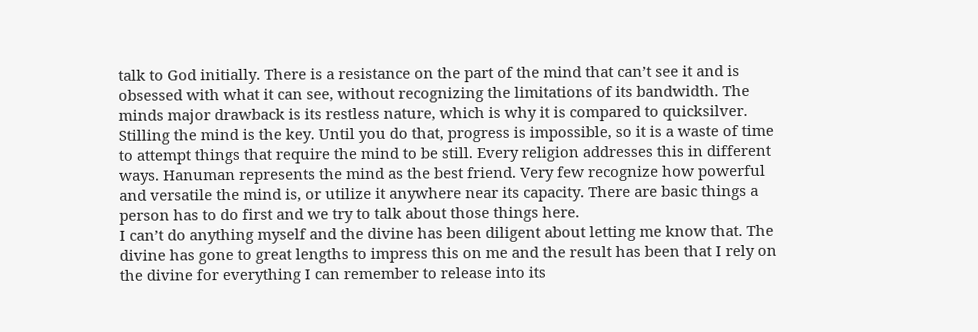talk to God initially. There is a resistance on the part of the mind that can’t see it and is obsessed with what it can see, without recognizing the limitations of its bandwidth. The minds major drawback is its restless nature, which is why it is compared to quicksilver. Stilling the mind is the key. Until you do that, progress is impossible, so it is a waste of time to attempt things that require the mind to be still. Every religion addresses this in different ways. Hanuman represents the mind as the best friend. Very few recognize how powerful and versatile the mind is, or utilize it anywhere near its capacity. There are basic things a person has to do first and we try to talk about those things here.
I can’t do anything myself and the divine has been diligent about letting me know that. The divine has gone to great lengths to impress this on me and the result has been that I rely on the divine for everything I can remember to release into its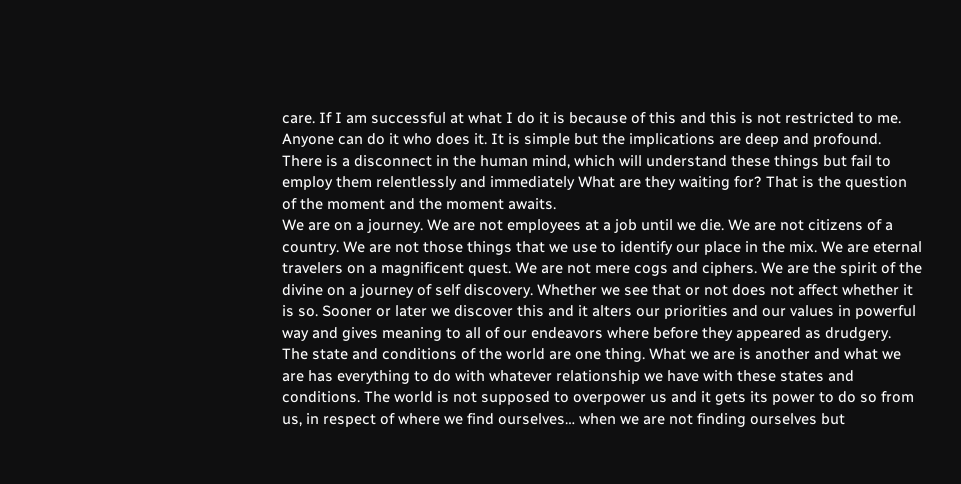care. If I am successful at what I do it is because of this and this is not restricted to me. Anyone can do it who does it. It is simple but the implications are deep and profound. There is a disconnect in the human mind, which will understand these things but fail to employ them relentlessly and immediately What are they waiting for? That is the question of the moment and the moment awaits.
We are on a journey. We are not employees at a job until we die. We are not citizens of a country. We are not those things that we use to identify our place in the mix. We are eternal travelers on a magnificent quest. We are not mere cogs and ciphers. We are the spirit of the divine on a journey of self discovery. Whether we see that or not does not affect whether it is so. Sooner or later we discover this and it alters our priorities and our values in powerful way and gives meaning to all of our endeavors where before they appeared as drudgery.
The state and conditions of the world are one thing. What we are is another and what we are has everything to do with whatever relationship we have with these states and conditions. The world is not supposed to overpower us and it gets its power to do so from us, in respect of where we find ourselves… when we are not finding ourselves but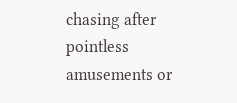chasing after pointless amusements or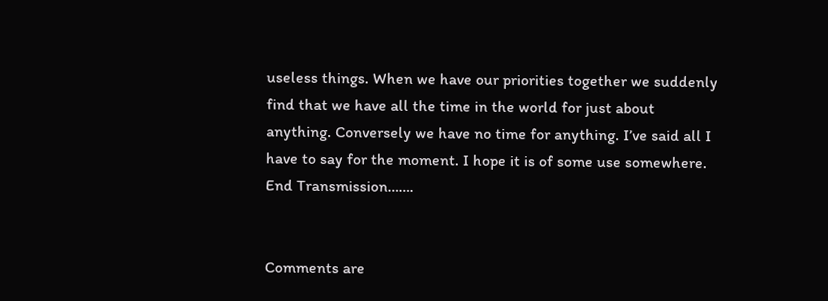useless things. When we have our priorities together we suddenly find that we have all the time in the world for just about anything. Conversely we have no time for anything. I’ve said all I have to say for the moment. I hope it is of some use somewhere.
End Transmission…….


Comments are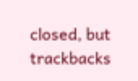closed, but trackbacks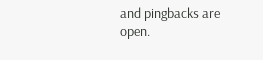and pingbacks are open.